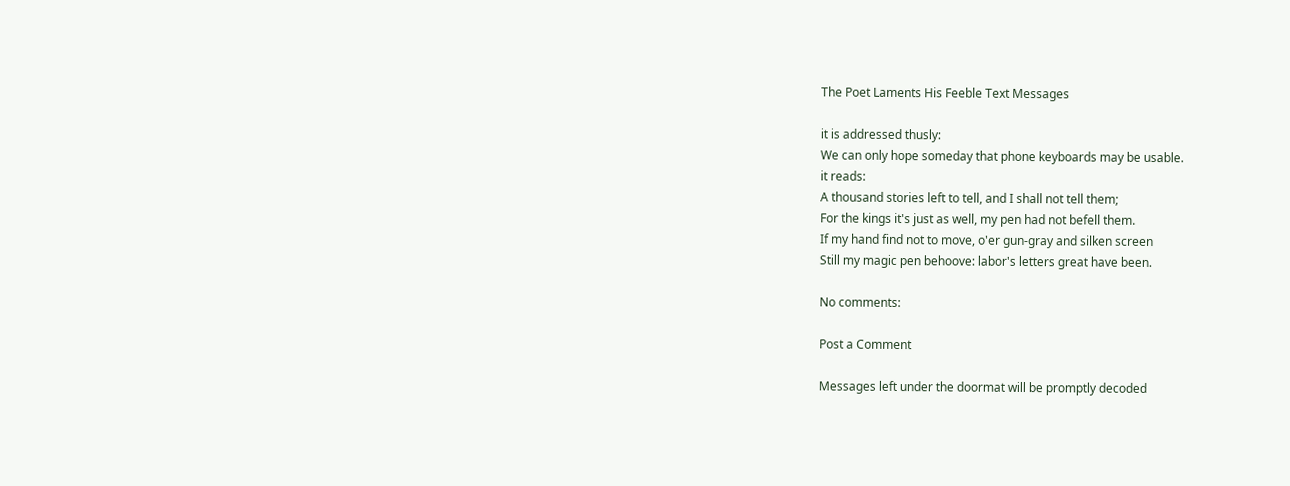The Poet Laments His Feeble Text Messages

it is addressed thusly:
We can only hope someday that phone keyboards may be usable.
it reads:
A thousand stories left to tell, and I shall not tell them;
For the kings it's just as well, my pen had not befell them.
If my hand find not to move, o'er gun-gray and silken screen
Still my magic pen behoove: labor's letters great have been.

No comments:

Post a Comment

Messages left under the doormat will be promptly decoded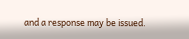and a response may be issued.